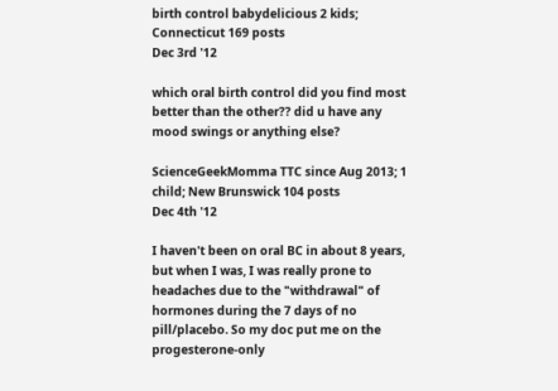birth control babydelicious 2 kids; Connecticut 169 posts
Dec 3rd '12

which oral birth control did you find most better than the other?? did u have any mood swings or anything else?

ScienceGeekMomma TTC since Aug 2013; 1 child; New Brunswick 104 posts
Dec 4th '12

I haven't been on oral BC in about 8 years, but when I was, I was really prone to headaches due to the "withdrawal" of hormones during the 7 days of no pill/placebo. So my doc put me on the progesterone-only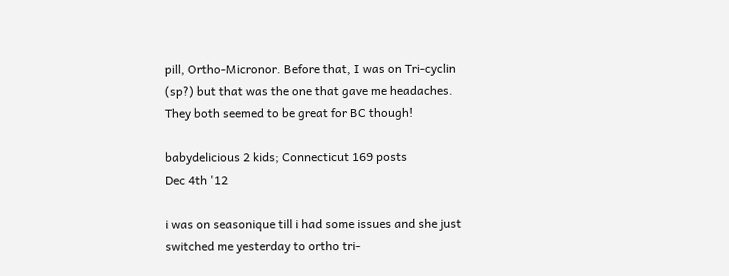pill, Ortho-Micronor. Before that, I was on Tri-cyclin (sp?) but that was the one that gave me headaches. They both seemed to be great for BC though!

babydelicious 2 kids; Connecticut 169 posts
Dec 4th '12

i was on seasonique till i had some issues and she just switched me yesterday to ortho tri-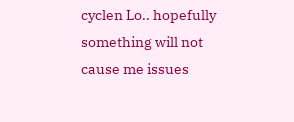cyclen Lo.. hopefully something will not cause me issues